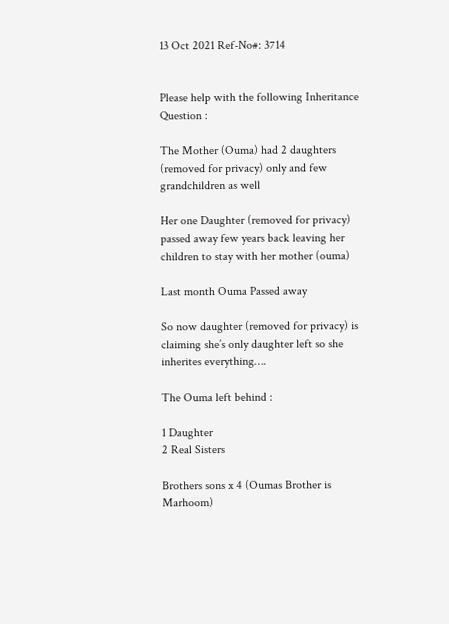13 Oct 2021 Ref-No#: 3714


Please help with the following Inheritance Question :

The Mother (Ouma) had 2 daughters (removed for privacy) only and few grandchildren as well

Her one Daughter (removed for privacy) passed away few years back leaving her children to stay with her mother (ouma)

Last month Ouma Passed away

So now daughter (removed for privacy) is claiming she’s only daughter left so she inherites everything….

The Ouma left behind :

1 Daughter
2 Real Sisters

Brothers sons x 4 (Oumas Brother is Marhoom)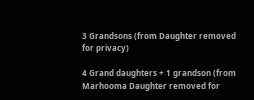3 Grandsons (from Daughter removed for privacy)

4 Grand daughters + 1 grandson (from Marhooma Daughter removed for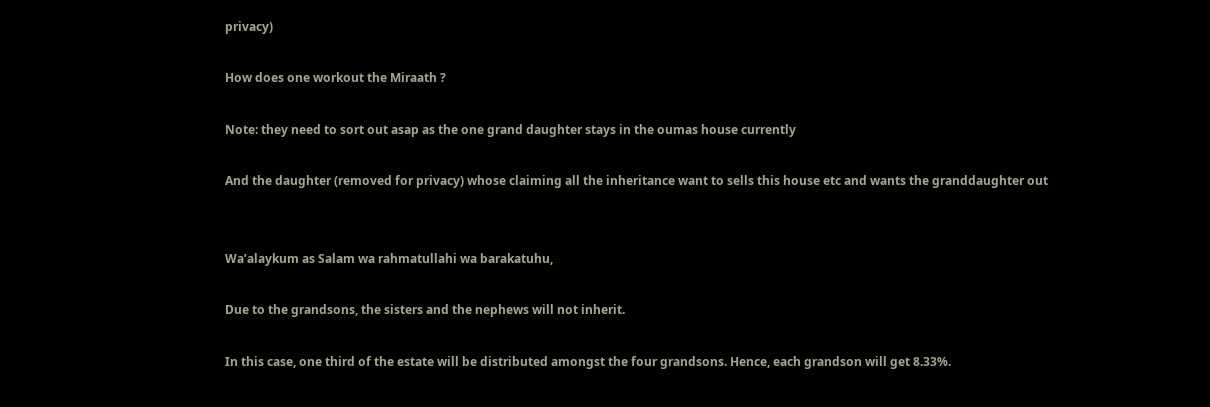privacy)

How does one workout the Miraath ?

Note: they need to sort out asap as the one grand daughter stays in the oumas house currently

And the daughter (removed for privacy) whose claiming all the inheritance want to sells this house etc and wants the granddaughter out


Wa’alaykum as Salam wa rahmatullahi wa barakatuhu,

Due to the grandsons, the sisters and the nephews will not inherit.

In this case, one third of the estate will be distributed amongst the four grandsons. Hence, each grandson will get 8.33%.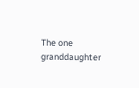The one granddaughter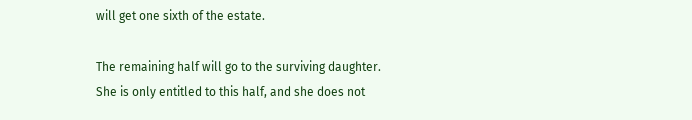will get one sixth of the estate.

The remaining half will go to the surviving daughter. She is only entitled to this half, and she does not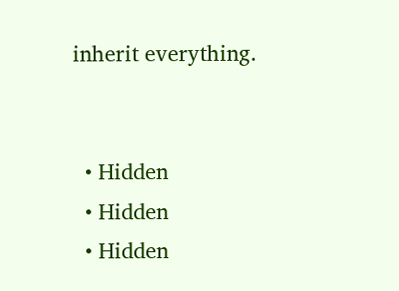inherit everything.


  • Hidden
  • Hidden
  • Hidden